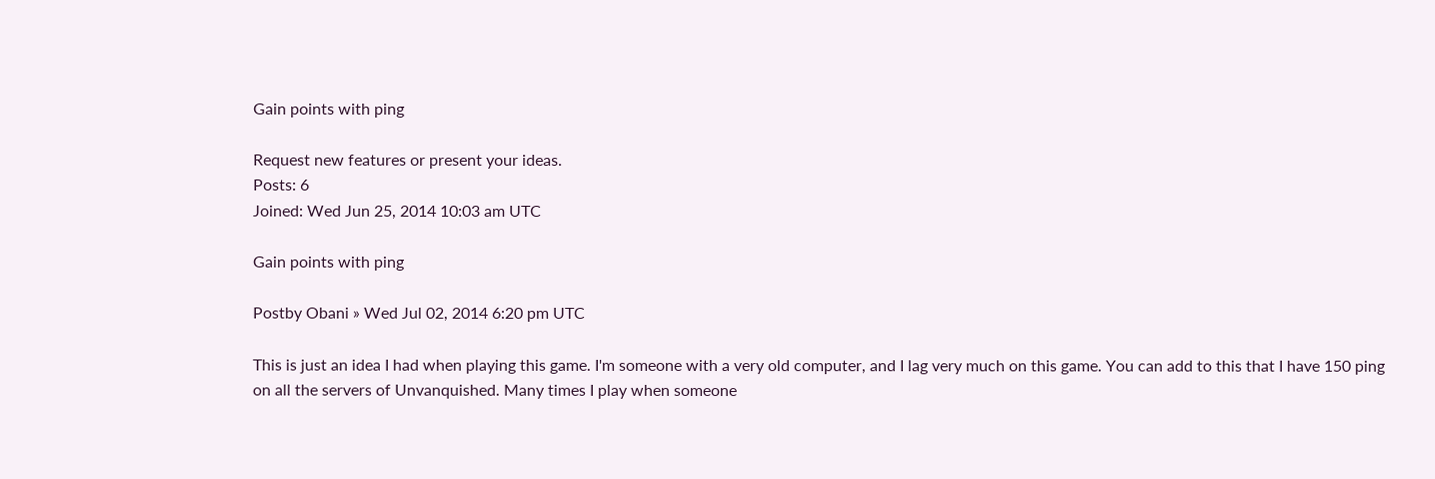Gain points with ping

Request new features or present your ideas.
Posts: 6
Joined: Wed Jun 25, 2014 10:03 am UTC

Gain points with ping

Postby Obani » Wed Jul 02, 2014 6:20 pm UTC

This is just an idea I had when playing this game. I'm someone with a very old computer, and I lag very much on this game. You can add to this that I have 150 ping on all the servers of Unvanquished. Many times I play when someone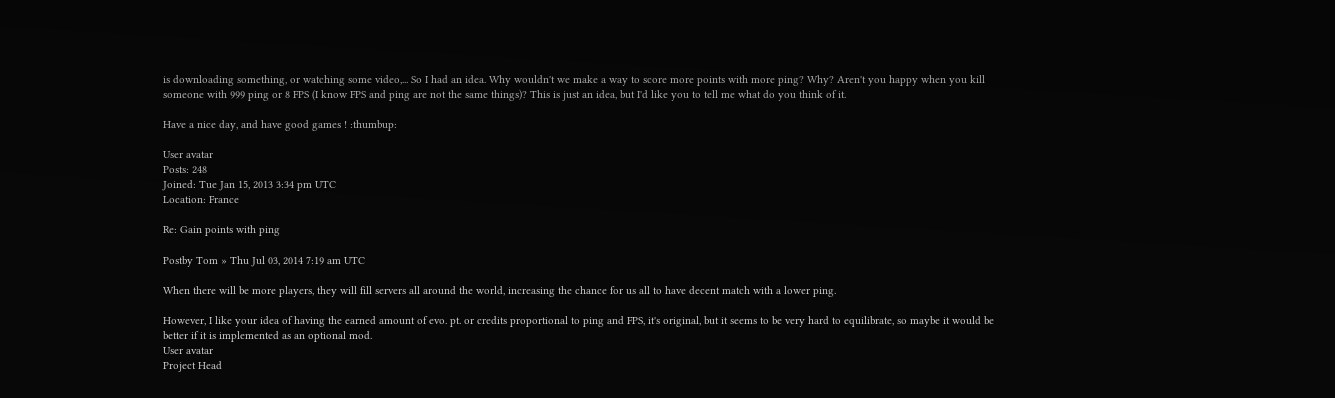is downloading something, or watching some video,... So I had an idea. Why wouldn't we make a way to score more points with more ping? Why? Aren't you happy when you kill someone with 999 ping or 8 FPS (I know FPS and ping are not the same things)? This is just an idea, but I'd like you to tell me what do you think of it.

Have a nice day, and have good games ! :thumbup:

User avatar
Posts: 248
Joined: Tue Jan 15, 2013 3:34 pm UTC
Location: France

Re: Gain points with ping

Postby Tom » Thu Jul 03, 2014 7:19 am UTC

When there will be more players, they will fill servers all around the world, increasing the chance for us all to have decent match with a lower ping.

However, I like your idea of having the earned amount of evo. pt. or credits proportional to ping and FPS, it's original, but it seems to be very hard to equilibrate, so maybe it would be better if it is implemented as an optional mod.
User avatar
Project Head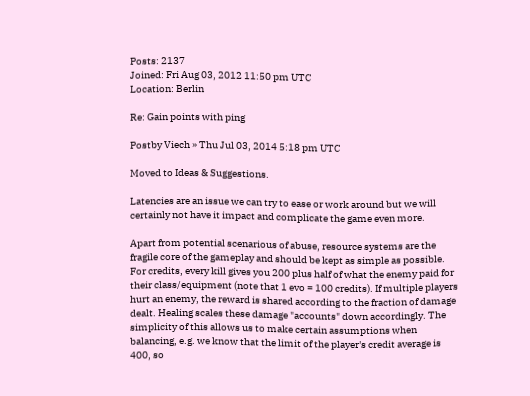Posts: 2137
Joined: Fri Aug 03, 2012 11:50 pm UTC
Location: Berlin

Re: Gain points with ping

Postby Viech » Thu Jul 03, 2014 5:18 pm UTC

Moved to Ideas & Suggestions.

Latencies are an issue we can try to ease or work around but we will certainly not have it impact and complicate the game even more.

Apart from potential scenarious of abuse, resource systems are the fragile core of the gameplay and should be kept as simple as possible. For credits, every kill gives you 200 plus half of what the enemy paid for their class/equipment (note that 1 evo = 100 credits). If multiple players hurt an enemy, the reward is shared according to the fraction of damage dealt. Healing scales these damage "accounts" down accordingly. The simplicity of this allows us to make certain assumptions when balancing, e.g. we know that the limit of the player's credit average is 400, so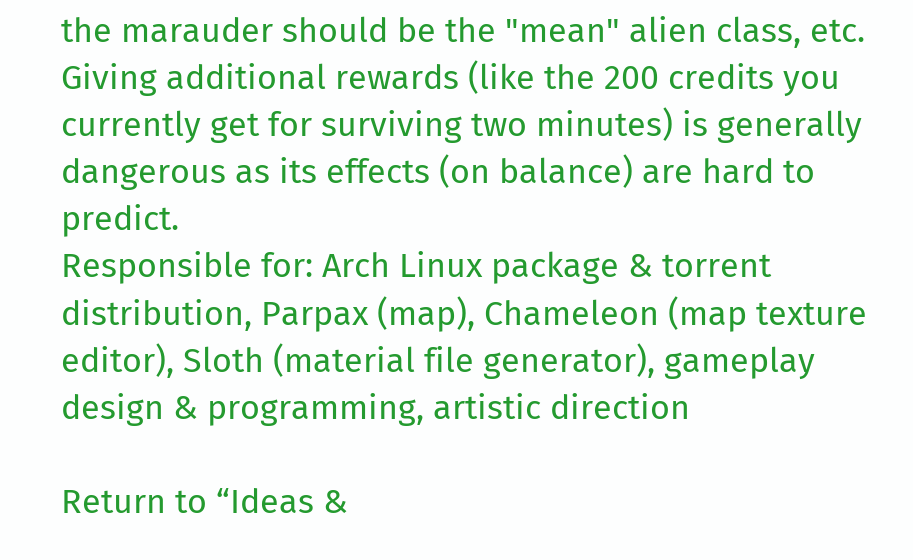the marauder should be the "mean" alien class, etc. Giving additional rewards (like the 200 credits you currently get for surviving two minutes) is generally dangerous as its effects (on balance) are hard to predict.
Responsible for: Arch Linux package & torrent distribution, Parpax (map), Chameleon (map texture editor), Sloth (material file generator), gameplay design & programming, artistic direction

Return to “Ideas &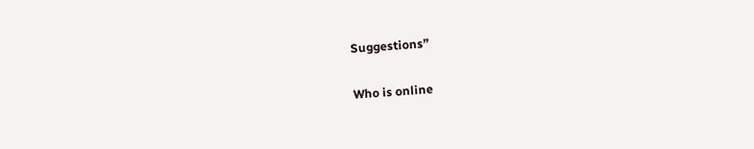Suggestions”

Who is online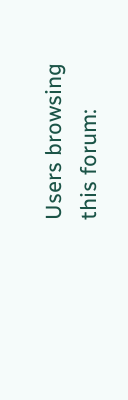Users browsing this forum: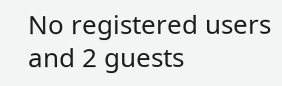No registered users and 2 guests